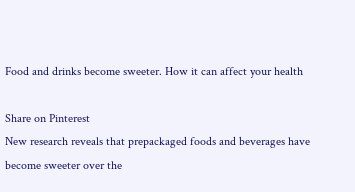Food and drinks become sweeter. How it can affect your health

Share on Pinterest
New research reveals that prepackaged foods and beverages have become sweeter over the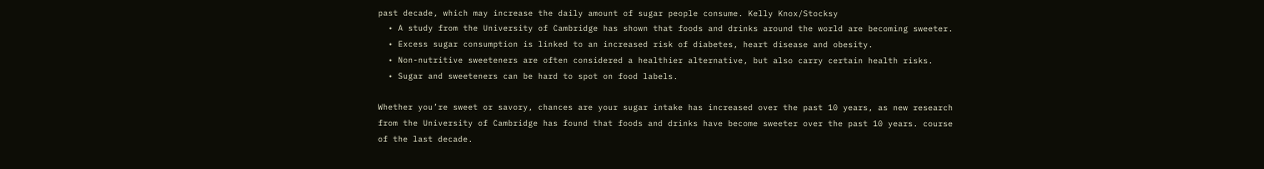past decade, which may increase the daily amount of sugar people consume. Kelly Knox/Stocksy
  • A study from the University of Cambridge has shown that foods and drinks around the world are becoming sweeter.
  • Excess sugar consumption is linked to an increased risk of diabetes, heart disease and obesity.
  • Non-nutritive sweeteners are often considered a healthier alternative, but also carry certain health risks.
  • Sugar and sweeteners can be hard to spot on food labels.

Whether you’re sweet or savory, chances are your sugar intake has increased over the past 10 years, as new research from the University of Cambridge has found that foods and drinks have become sweeter over the past 10 years. course of the last decade.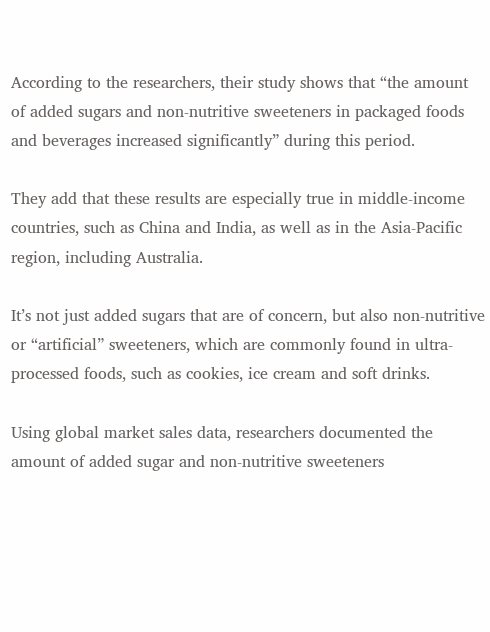According to the researchers, their study shows that “the amount of added sugars and non-nutritive sweeteners in packaged foods and beverages increased significantly” during this period.

They add that these results are especially true in middle-income countries, such as China and India, as well as in the Asia-Pacific region, including Australia.

It’s not just added sugars that are of concern, but also non-nutritive or “artificial” sweeteners, which are commonly found in ultra-processed foods, such as cookies, ice cream and soft drinks.

Using global market sales data, researchers documented the amount of added sugar and non-nutritive sweeteners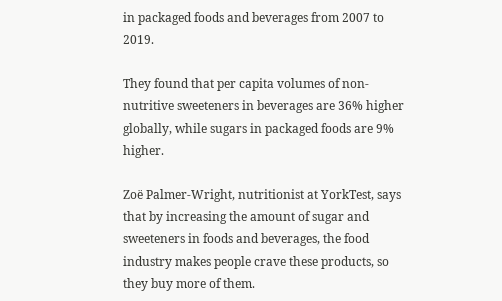in packaged foods and beverages from 2007 to 2019.

They found that per capita volumes of non-nutritive sweeteners in beverages are 36% higher globally, while sugars in packaged foods are 9% higher.

Zoë Palmer-Wright, nutritionist at YorkTest, says that by increasing the amount of sugar and sweeteners in foods and beverages, the food industry makes people crave these products, so they buy more of them.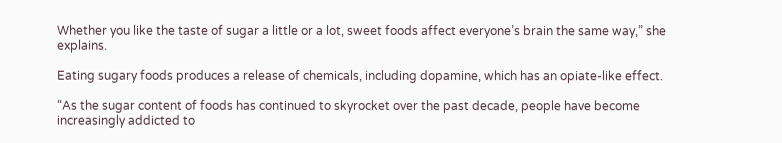Whether you like the taste of sugar a little or a lot, sweet foods affect everyone’s brain the same way,” she explains.

Eating sugary foods produces a release of chemicals, including dopamine, which has an opiate-like effect.

“As the sugar content of foods has continued to skyrocket over the past decade, people have become increasingly addicted to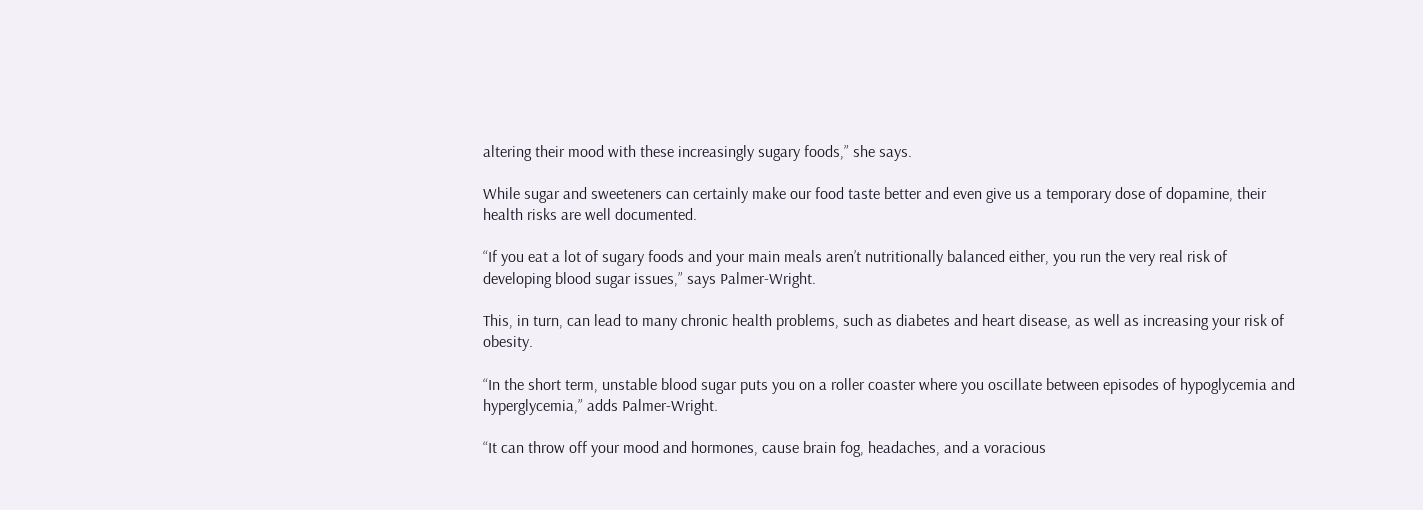altering their mood with these increasingly sugary foods,” she says.

While sugar and sweeteners can certainly make our food taste better and even give us a temporary dose of dopamine, their health risks are well documented.

“If you eat a lot of sugary foods and your main meals aren’t nutritionally balanced either, you run the very real risk of developing blood sugar issues,” says Palmer-Wright.

This, in turn, can lead to many chronic health problems, such as diabetes and heart disease, as well as increasing your risk of obesity.

“In the short term, unstable blood sugar puts you on a roller coaster where you oscillate between episodes of hypoglycemia and hyperglycemia,” adds Palmer-Wright.

“It can throw off your mood and hormones, cause brain fog, headaches, and a voracious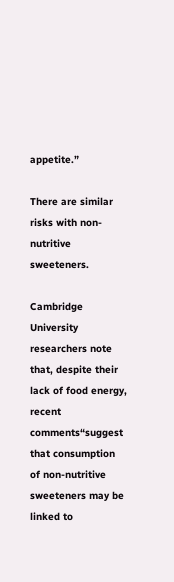appetite.”

There are similar risks with non-nutritive sweeteners.

Cambridge University researchers note that, despite their lack of food energy, recent comments“suggest that consumption of non-nutritive sweeteners may be linked to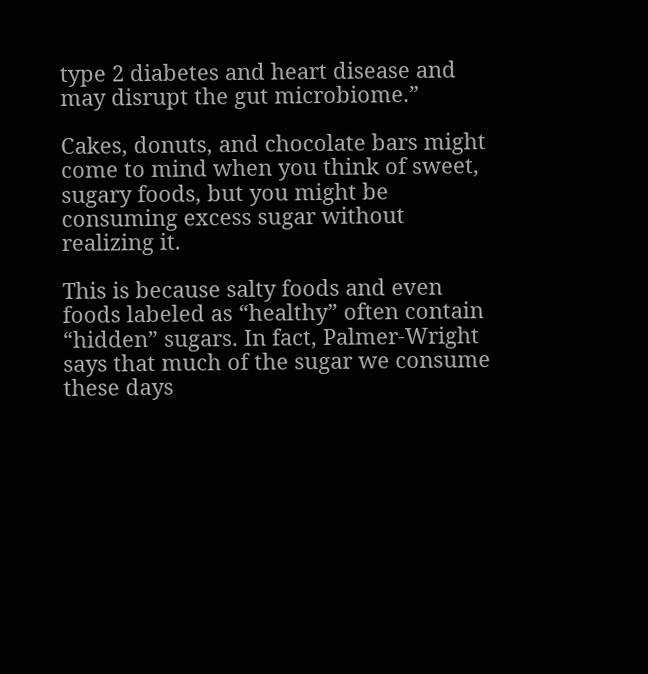type 2 diabetes and heart disease and may disrupt the gut microbiome.”

Cakes, donuts, and chocolate bars might come to mind when you think of sweet, sugary foods, but you might be consuming excess sugar without realizing it.

This is because salty foods and even foods labeled as “healthy” often contain “hidden” sugars. In fact, Palmer-Wright says that much of the sugar we consume these days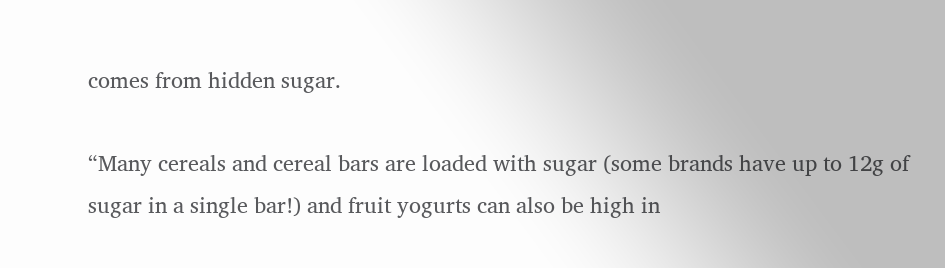comes from hidden sugar.

“Many cereals and cereal bars are loaded with sugar (some brands have up to 12g of sugar in a single bar!) and fruit yogurts can also be high in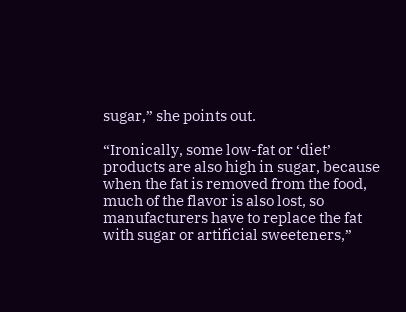sugar,” she points out.

“Ironically, some low-fat or ‘diet’ products are also high in sugar, because when the fat is removed from the food, much of the flavor is also lost, so manufacturers have to replace the fat with sugar or artificial sweeteners,”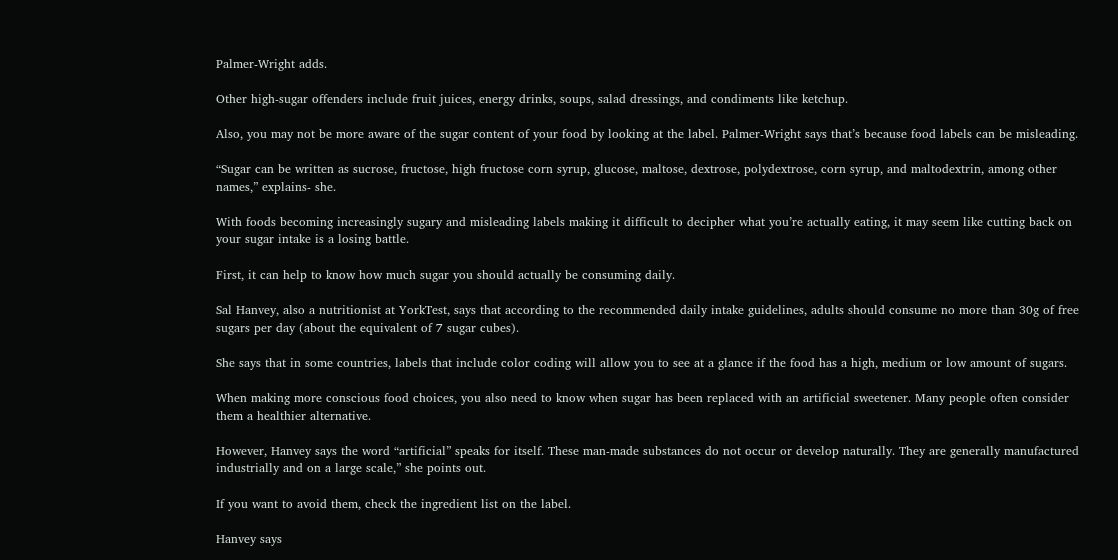Palmer-Wright adds.

Other high-sugar offenders include fruit juices, energy drinks, soups, salad dressings, and condiments like ketchup.

Also, you may not be more aware of the sugar content of your food by looking at the label. Palmer-Wright says that’s because food labels can be misleading.

“Sugar can be written as sucrose, fructose, high fructose corn syrup, glucose, maltose, dextrose, polydextrose, corn syrup, and maltodextrin, among other names,” explains- she.

With foods becoming increasingly sugary and misleading labels making it difficult to decipher what you’re actually eating, it may seem like cutting back on your sugar intake is a losing battle.

First, it can help to know how much sugar you should actually be consuming daily.

Sal Hanvey, also a nutritionist at YorkTest, says that according to the recommended daily intake guidelines, adults should consume no more than 30g of free sugars per day (about the equivalent of 7 sugar cubes).

She says that in some countries, labels that include color coding will allow you to see at a glance if the food has a high, medium or low amount of sugars.

When making more conscious food choices, you also need to know when sugar has been replaced with an artificial sweetener. Many people often consider them a healthier alternative.

However, Hanvey says the word “artificial” speaks for itself. These man-made substances do not occur or develop naturally. They are generally manufactured industrially and on a large scale,” she points out.

If you want to avoid them, check the ingredient list on the label.

Hanvey says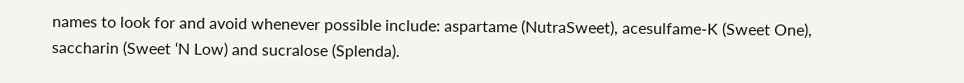names to look for and avoid whenever possible include: aspartame (NutraSweet), acesulfame-K (Sweet One), saccharin (Sweet ‘N Low) and sucralose (Splenda).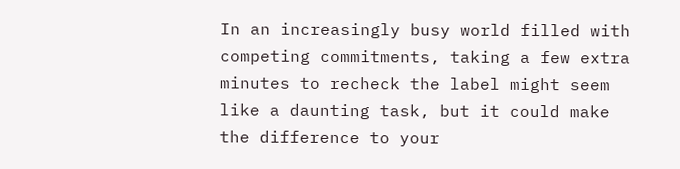In an increasingly busy world filled with competing commitments, taking a few extra minutes to recheck the label might seem like a daunting task, but it could make the difference to your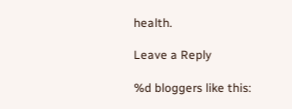health.

Leave a Reply

%d bloggers like this: